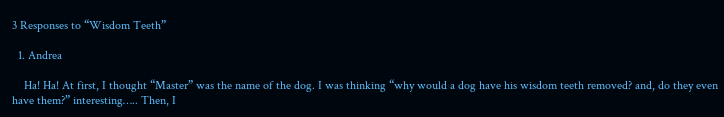3 Responses to “Wisdom Teeth”

  1. Andrea

    Ha! Ha! At first, I thought “Master” was the name of the dog. I was thinking “why would a dog have his wisdom teeth removed? and, do they even have them?” interesting….. Then, I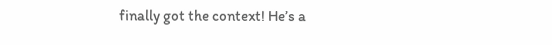finally got the context! He’s a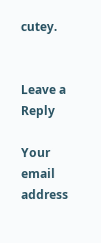cutey.


Leave a Reply

Your email address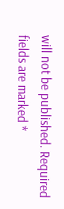will not be published. Required fields are marked *